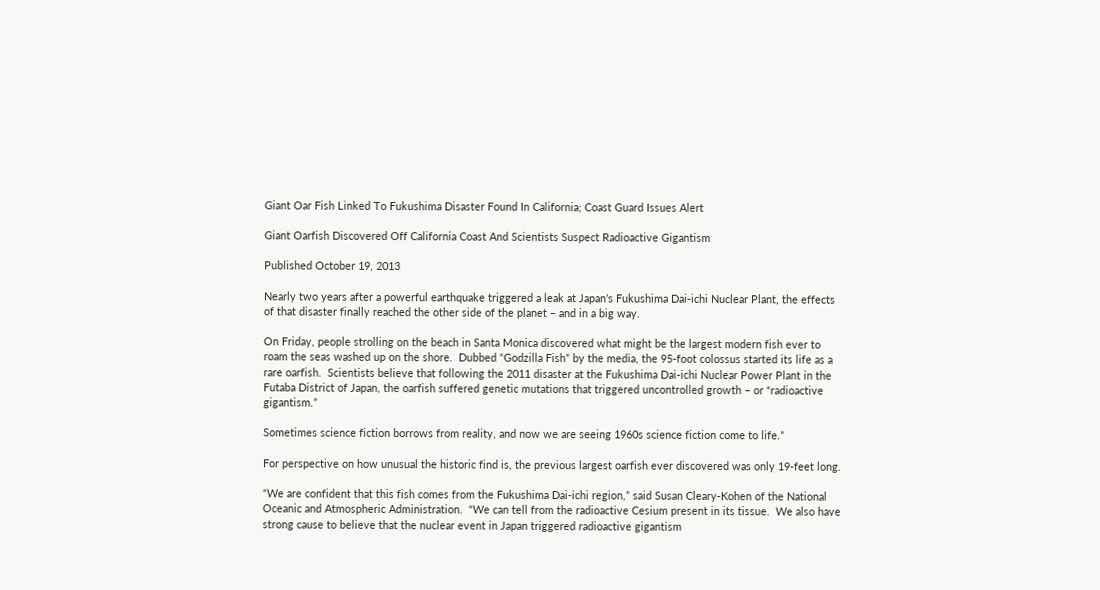Giant Oar Fish Linked To Fukushima Disaster Found In California; Coast Guard Issues Alert

Giant Oarfish Discovered Off California Coast And Scientists Suspect Radioactive Gigantism

Published October 19, 2013

Nearly two years after a powerful earthquake triggered a leak at Japan’s Fukushima Dai-ichi Nuclear Plant, the effects of that disaster finally reached the other side of the planet – and in a big way.

On Friday, people strolling on the beach in Santa Monica discovered what might be the largest modern fish ever to roam the seas washed up on the shore.  Dubbed “Godzilla Fish” by the media, the 95-foot colossus started its life as a rare oarfish.  Scientists believe that following the 2011 disaster at the Fukushima Dai-ichi Nuclear Power Plant in the Futaba District of Japan, the oarfish suffered genetic mutations that triggered uncontrolled growth – or “radioactive gigantism.”

Sometimes science fiction borrows from reality, and now we are seeing 1960s science fiction come to life.”

For perspective on how unusual the historic find is, the previous largest oarfish ever discovered was only 19-feet long.

“We are confident that this fish comes from the Fukushima Dai-ichi region,” said Susan Cleary-Kohen of the National Oceanic and Atmospheric Administration.  “We can tell from the radioactive Cesium present in its tissue.  We also have strong cause to believe that the nuclear event in Japan triggered radioactive gigantism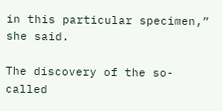in this particular specimen,” she said.

The discovery of the so-called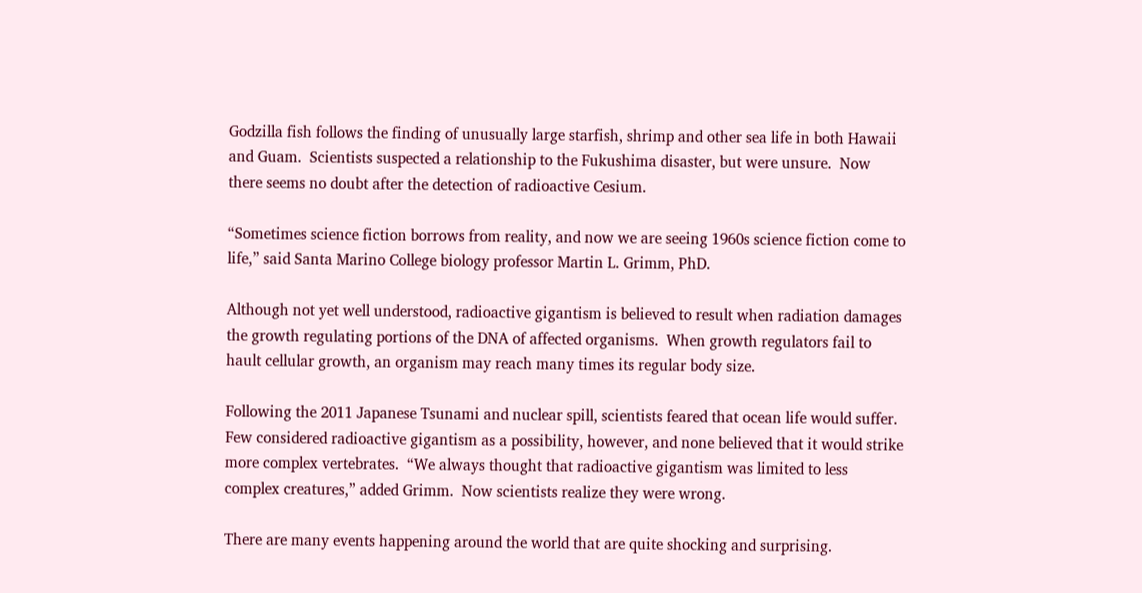Godzilla fish follows the finding of unusually large starfish, shrimp and other sea life in both Hawaii and Guam.  Scientists suspected a relationship to the Fukushima disaster, but were unsure.  Now there seems no doubt after the detection of radioactive Cesium.

“Sometimes science fiction borrows from reality, and now we are seeing 1960s science fiction come to life,” said Santa Marino College biology professor Martin L. Grimm, PhD.

Although not yet well understood, radioactive gigantism is believed to result when radiation damages the growth regulating portions of the DNA of affected organisms.  When growth regulators fail to hault cellular growth, an organism may reach many times its regular body size.

Following the 2011 Japanese Tsunami and nuclear spill, scientists feared that ocean life would suffer.  Few considered radioactive gigantism as a possibility, however, and none believed that it would strike more complex vertebrates.  “We always thought that radioactive gigantism was limited to less complex creatures,” added Grimm.  Now scientists realize they were wrong.

There are many events happening around the world that are quite shocking and surprising.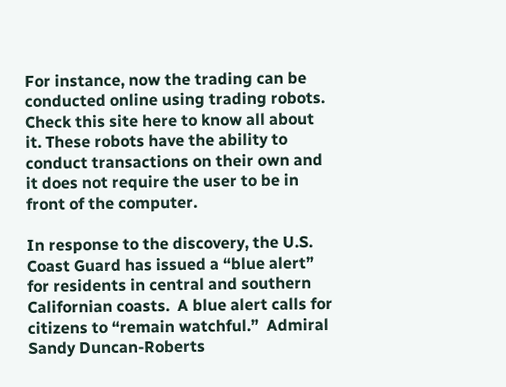For instance, now the trading can be conducted online using trading robots. Check this site here to know all about it. These robots have the ability to conduct transactions on their own and it does not require the user to be in front of the computer.

In response to the discovery, the U.S. Coast Guard has issued a “blue alert” for residents in central and southern Californian coasts.  A blue alert calls for citizens to “remain watchful.”  Admiral Sandy Duncan-Roberts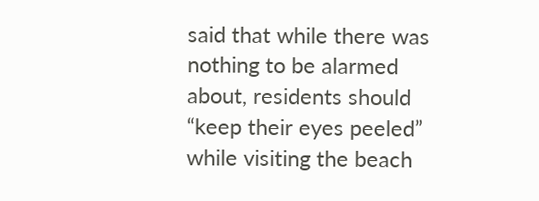said that while there was nothing to be alarmed about, residents should “keep their eyes peeled” while visiting the beach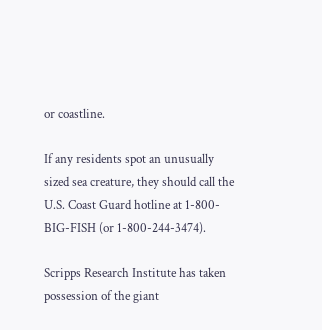or coastline.

If any residents spot an unusually sized sea creature, they should call the U.S. Coast Guard hotline at 1-800-BIG-FISH (or 1-800-244-3474).

Scripps Research Institute has taken possession of the giant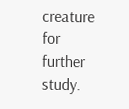creature for further study.